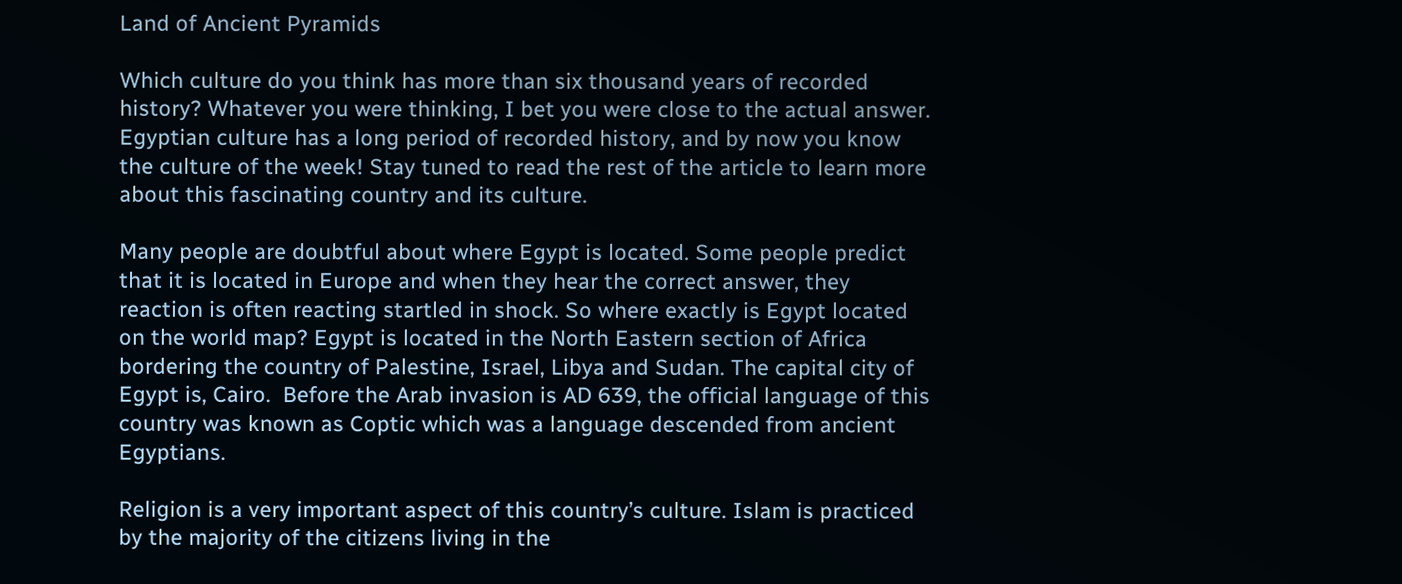Land of Ancient Pyramids

Which culture do you think has more than six thousand years of recorded history? Whatever you were thinking, I bet you were close to the actual answer. Egyptian culture has a long period of recorded history, and by now you know the culture of the week! Stay tuned to read the rest of the article to learn more about this fascinating country and its culture.

Many people are doubtful about where Egypt is located. Some people predict that it is located in Europe and when they hear the correct answer, they reaction is often reacting startled in shock. So where exactly is Egypt located on the world map? Egypt is located in the North Eastern section of Africa bordering the country of Palestine, Israel, Libya and Sudan. The capital city of Egypt is, Cairo.  Before the Arab invasion is AD 639, the official language of this country was known as Coptic which was a language descended from ancient Egyptians.

Religion is a very important aspect of this country’s culture. Islam is practiced by the majority of the citizens living in the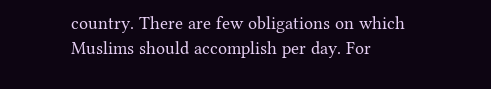country. There are few obligations on which Muslims should accomplish per day. For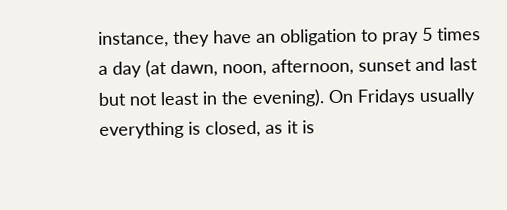instance, they have an obligation to pray 5 times a day (at dawn, noon, afternoon, sunset and last but not least in the evening). On Fridays usually everything is closed, as it is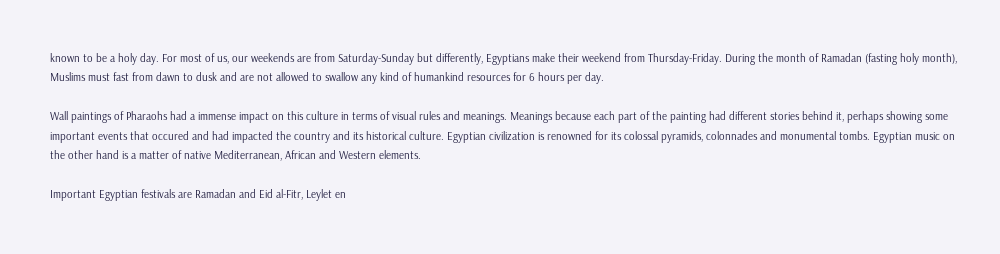known to be a holy day. For most of us, our weekends are from Saturday-Sunday but differently, Egyptians make their weekend from Thursday-Friday. During the month of Ramadan (fasting holy month), Muslims must fast from dawn to dusk and are not allowed to swallow any kind of humankind resources for 6 hours per day.

Wall paintings of Pharaohs had a immense impact on this culture in terms of visual rules and meanings. Meanings because each part of the painting had different stories behind it, perhaps showing some important events that occured and had impacted the country and its historical culture. Egyptian civilization is renowned for its colossal pyramids, colonnades and monumental tombs. Egyptian music on the other hand is a matter of native Mediterranean, African and Western elements.

Important Egyptian festivals are Ramadan and Eid al-Fitr, Leylet en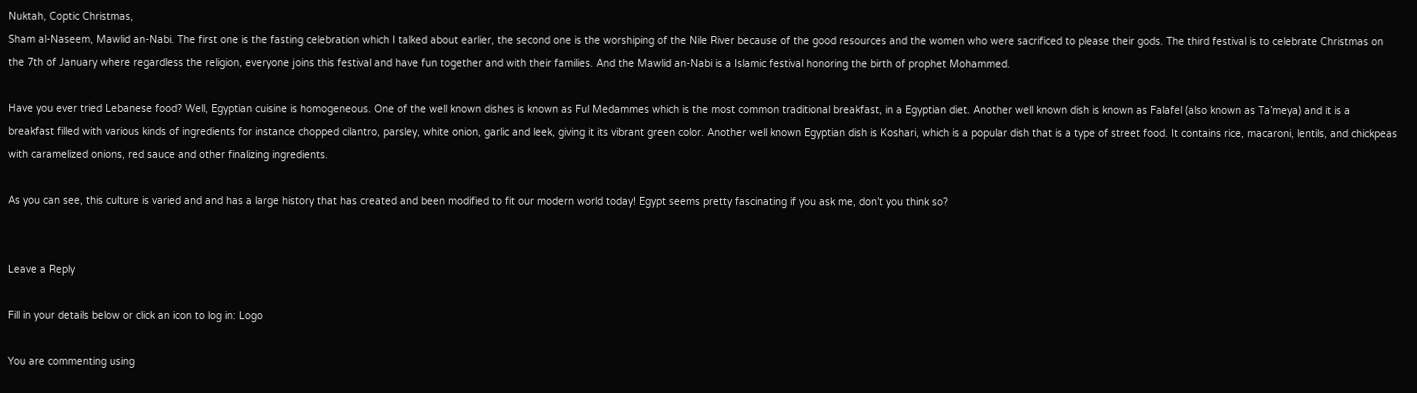Nuktah, Coptic Christmas,
Sham al-Naseem, Mawlid an-Nabi. The first one is the fasting celebration which I talked about earlier, the second one is the worshiping of the Nile River because of the good resources and the women who were sacrificed to please their gods. The third festival is to celebrate Christmas on the 7th of January where regardless the religion, everyone joins this festival and have fun together and with their families. And the Mawlid an-Nabi is a Islamic festival honoring the birth of prophet Mohammed.

Have you ever tried Lebanese food? Well, Egyptian cuisine is homogeneous. One of the well known dishes is known as Ful Medammes which is the most common traditional breakfast, in a Egyptian diet. Another well known dish is known as Falafel (also known as Ta’meya) and it is a breakfast filled with various kinds of ingredients for instance chopped cilantro, parsley, white onion, garlic and leek, giving it its vibrant green color. Another well known Egyptian dish is Koshari, which is a popular dish that is a type of street food. It contains rice, macaroni, lentils, and chickpeas with caramelized onions, red sauce and other finalizing ingredients.

As you can see, this culture is varied and and has a large history that has created and been modified to fit our modern world today! Egypt seems pretty fascinating if you ask me, don’t you think so?


Leave a Reply

Fill in your details below or click an icon to log in: Logo

You are commenting using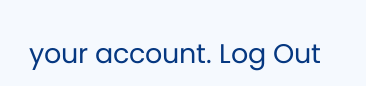your account. Log Out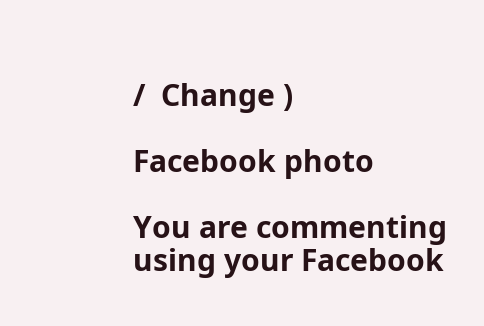/  Change )

Facebook photo

You are commenting using your Facebook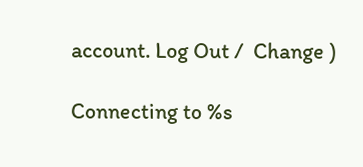account. Log Out /  Change )

Connecting to %s